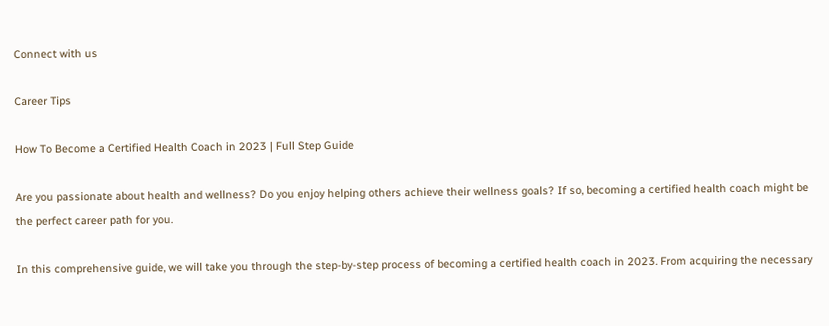Connect with us

Career Tips

How To Become a Certified Health Coach in 2023 | Full Step Guide

Are you passionate about health and wellness? Do you enjoy helping others achieve their wellness goals? If so, becoming a certified health coach might be the perfect career path for you.

In this comprehensive guide, we will take you through the step-by-step process of becoming a certified health coach in 2023. From acquiring the necessary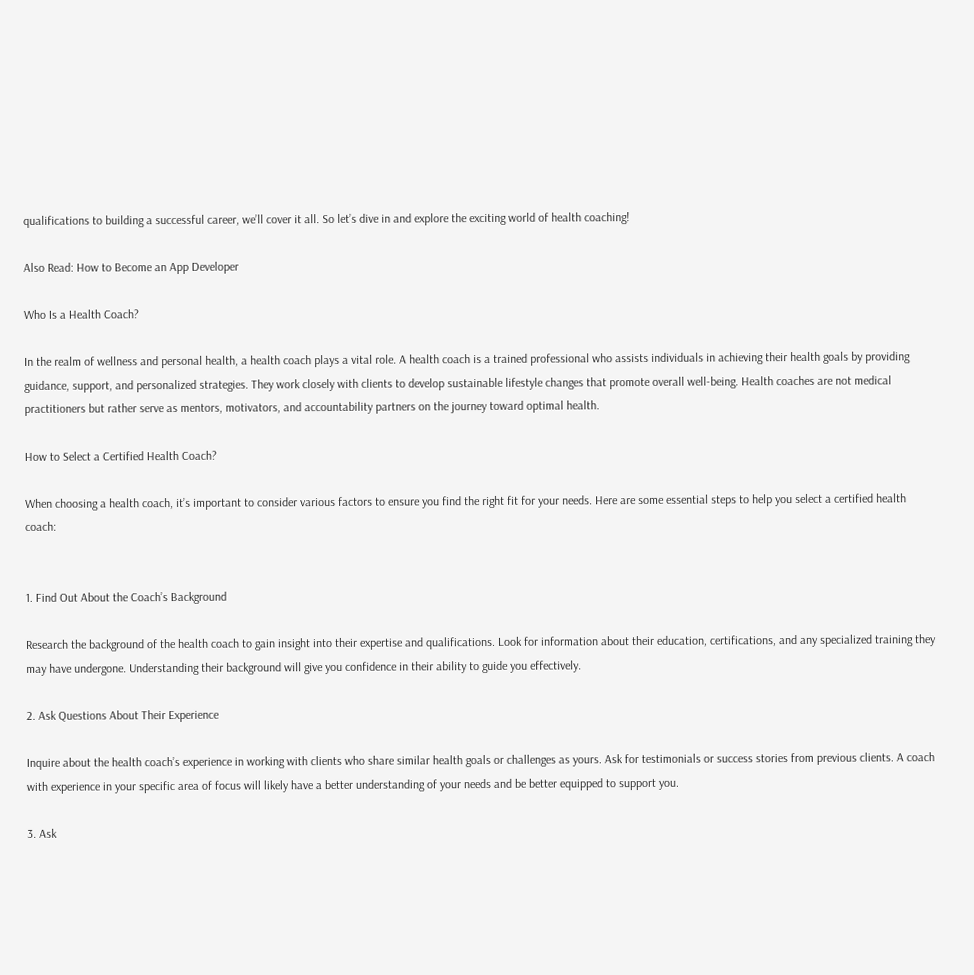qualifications to building a successful career, we’ll cover it all. So let’s dive in and explore the exciting world of health coaching!

Also Read: How to Become an App Developer

Who Is a Health Coach?

In the realm of wellness and personal health, a health coach plays a vital role. A health coach is a trained professional who assists individuals in achieving their health goals by providing guidance, support, and personalized strategies. They work closely with clients to develop sustainable lifestyle changes that promote overall well-being. Health coaches are not medical practitioners but rather serve as mentors, motivators, and accountability partners on the journey toward optimal health.

How to Select a Certified Health Coach?

When choosing a health coach, it’s important to consider various factors to ensure you find the right fit for your needs. Here are some essential steps to help you select a certified health coach:


1. Find Out About the Coach’s Background

Research the background of the health coach to gain insight into their expertise and qualifications. Look for information about their education, certifications, and any specialized training they may have undergone. Understanding their background will give you confidence in their ability to guide you effectively.

2. Ask Questions About Their Experience

Inquire about the health coach’s experience in working with clients who share similar health goals or challenges as yours. Ask for testimonials or success stories from previous clients. A coach with experience in your specific area of focus will likely have a better understanding of your needs and be better equipped to support you.

3. Ask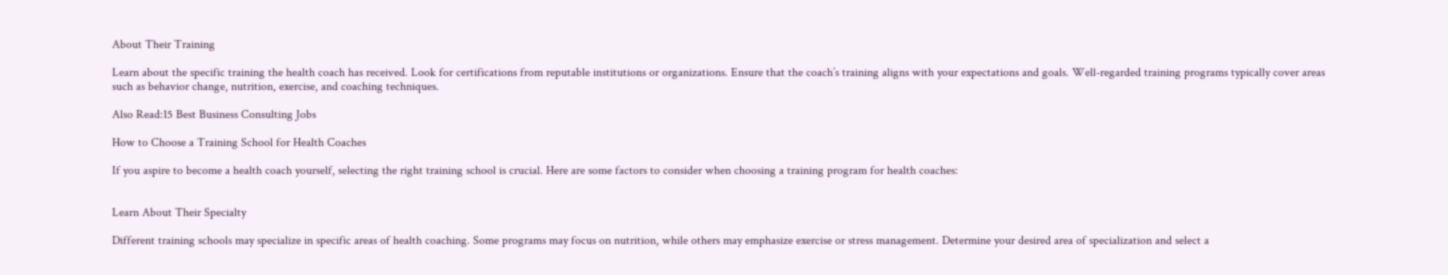About Their Training

Learn about the specific training the health coach has received. Look for certifications from reputable institutions or organizations. Ensure that the coach’s training aligns with your expectations and goals. Well-regarded training programs typically cover areas such as behavior change, nutrition, exercise, and coaching techniques.

Also Read:15 Best Business Consulting Jobs

How to Choose a Training School for Health Coaches

If you aspire to become a health coach yourself, selecting the right training school is crucial. Here are some factors to consider when choosing a training program for health coaches:


Learn About Their Specialty

Different training schools may specialize in specific areas of health coaching. Some programs may focus on nutrition, while others may emphasize exercise or stress management. Determine your desired area of specialization and select a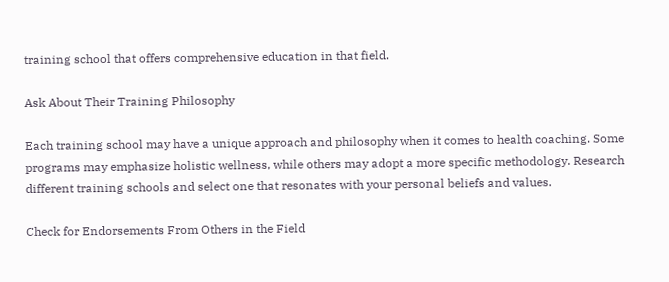training school that offers comprehensive education in that field.

Ask About Their Training Philosophy

Each training school may have a unique approach and philosophy when it comes to health coaching. Some programs may emphasize holistic wellness, while others may adopt a more specific methodology. Research different training schools and select one that resonates with your personal beliefs and values.

Check for Endorsements From Others in the Field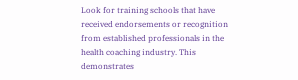Look for training schools that have received endorsements or recognition from established professionals in the health coaching industry. This demonstrates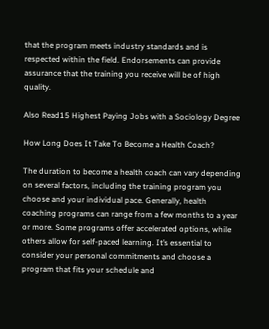that the program meets industry standards and is respected within the field. Endorsements can provide assurance that the training you receive will be of high quality.

Also Read15 Highest Paying Jobs with a Sociology Degree

How Long Does It Take To Become a Health Coach?

The duration to become a health coach can vary depending on several factors, including the training program you choose and your individual pace. Generally, health coaching programs can range from a few months to a year or more. Some programs offer accelerated options, while others allow for self-paced learning. It’s essential to consider your personal commitments and choose a program that fits your schedule and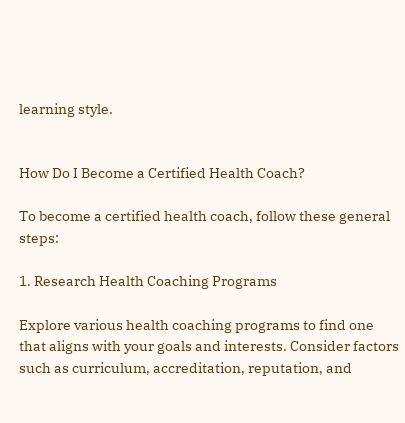learning style.


How Do I Become a Certified Health Coach?

To become a certified health coach, follow these general steps:

1. Research Health Coaching Programs

Explore various health coaching programs to find one that aligns with your goals and interests. Consider factors such as curriculum, accreditation, reputation, and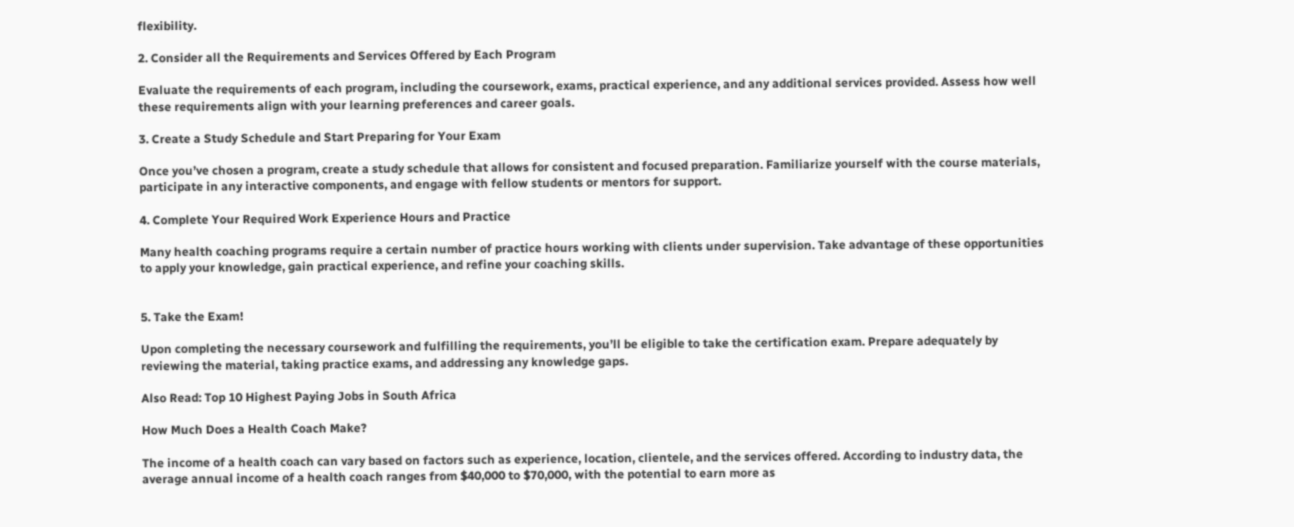flexibility.

2. Consider all the Requirements and Services Offered by Each Program

Evaluate the requirements of each program, including the coursework, exams, practical experience, and any additional services provided. Assess how well these requirements align with your learning preferences and career goals.

3. Create a Study Schedule and Start Preparing for Your Exam

Once you’ve chosen a program, create a study schedule that allows for consistent and focused preparation. Familiarize yourself with the course materials, participate in any interactive components, and engage with fellow students or mentors for support.

4. Complete Your Required Work Experience Hours and Practice

Many health coaching programs require a certain number of practice hours working with clients under supervision. Take advantage of these opportunities to apply your knowledge, gain practical experience, and refine your coaching skills.


5. Take the Exam!

Upon completing the necessary coursework and fulfilling the requirements, you’ll be eligible to take the certification exam. Prepare adequately by reviewing the material, taking practice exams, and addressing any knowledge gaps.

Also Read: Top 10 Highest Paying Jobs in South Africa

How Much Does a Health Coach Make?

The income of a health coach can vary based on factors such as experience, location, clientele, and the services offered. According to industry data, the average annual income of a health coach ranges from $40,000 to $70,000, with the potential to earn more as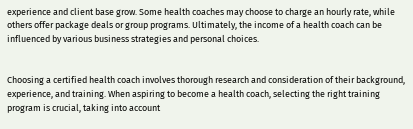experience and client base grow. Some health coaches may choose to charge an hourly rate, while others offer package deals or group programs. Ultimately, the income of a health coach can be influenced by various business strategies and personal choices.


Choosing a certified health coach involves thorough research and consideration of their background, experience, and training. When aspiring to become a health coach, selecting the right training program is crucial, taking into account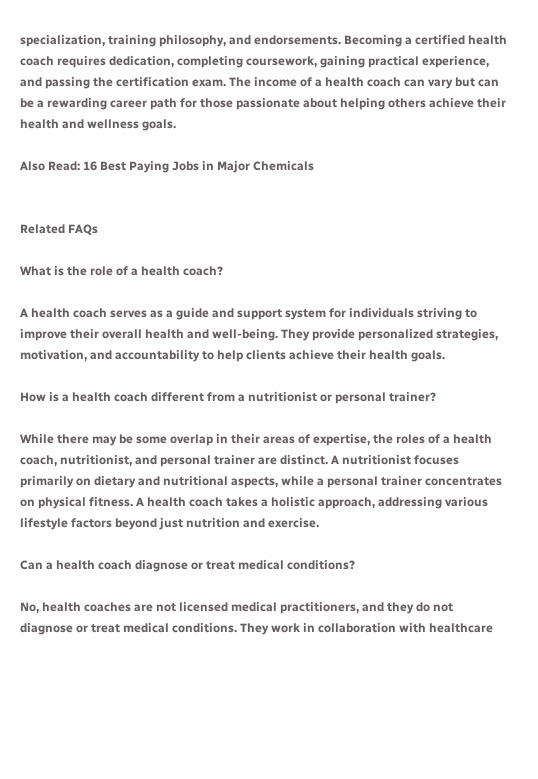specialization, training philosophy, and endorsements. Becoming a certified health coach requires dedication, completing coursework, gaining practical experience, and passing the certification exam. The income of a health coach can vary but can be a rewarding career path for those passionate about helping others achieve their health and wellness goals.

Also Read: 16 Best Paying Jobs in Major Chemicals


Related FAQs

What is the role of a health coach?

A health coach serves as a guide and support system for individuals striving to improve their overall health and well-being. They provide personalized strategies, motivation, and accountability to help clients achieve their health goals.

How is a health coach different from a nutritionist or personal trainer?

While there may be some overlap in their areas of expertise, the roles of a health coach, nutritionist, and personal trainer are distinct. A nutritionist focuses primarily on dietary and nutritional aspects, while a personal trainer concentrates on physical fitness. A health coach takes a holistic approach, addressing various lifestyle factors beyond just nutrition and exercise.

Can a health coach diagnose or treat medical conditions?

No, health coaches are not licensed medical practitioners, and they do not diagnose or treat medical conditions. They work in collaboration with healthcare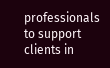professionals to support clients in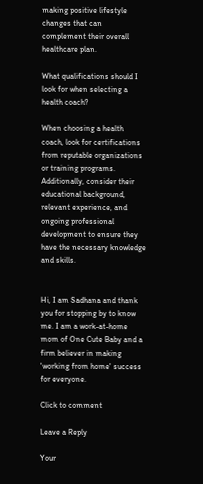making positive lifestyle changes that can complement their overall healthcare plan.

What qualifications should I look for when selecting a health coach?

When choosing a health coach, look for certifications from reputable organizations or training programs. Additionally, consider their educational background, relevant experience, and ongoing professional development to ensure they have the necessary knowledge and skills.


Hi, I am Sadhana and thank you for stopping by to know me. I am a work-at-home mom of One Cute Baby and a firm believer in making 'working from home' success for everyone.

Click to comment

Leave a Reply

Your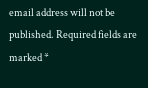email address will not be published. Required fields are marked *